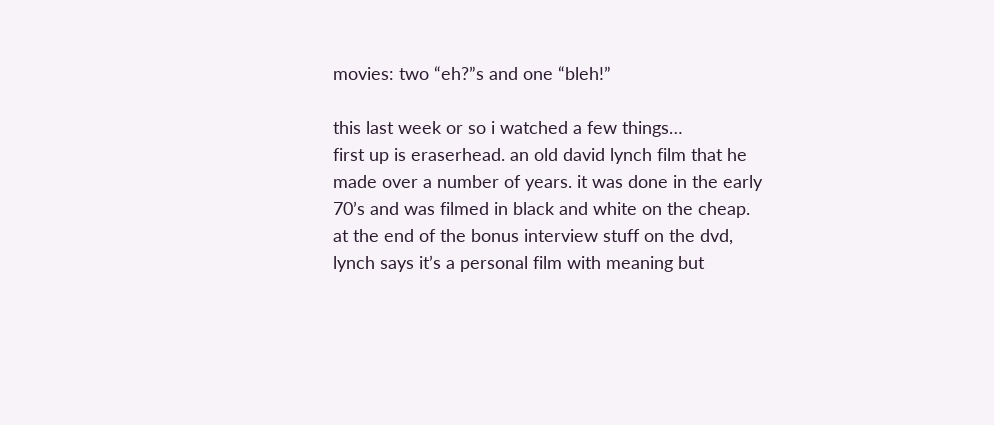movies: two “eh?”s and one “bleh!”

this last week or so i watched a few things…
first up is eraserhead. an old david lynch film that he made over a number of years. it was done in the early 70’s and was filmed in black and white on the cheap. at the end of the bonus interview stuff on the dvd, lynch says it’s a personal film with meaning but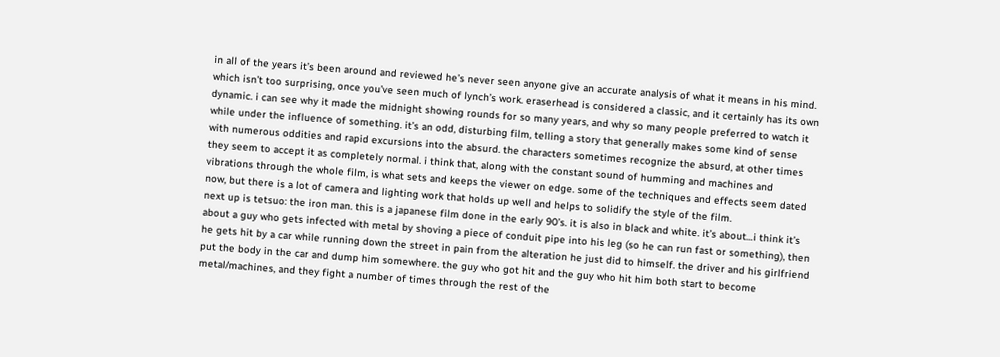in all of the years it’s been around and reviewed he’s never seen anyone give an accurate analysis of what it means in his mind. which isn’t too surprising, once you’ve seen much of lynch’s work. eraserhead is considered a classic, and it certainly has its own dynamic. i can see why it made the midnight showing rounds for so many years, and why so many people preferred to watch it while under the influence of something. it’s an odd, disturbing film, telling a story that generally makes some kind of sense with numerous oddities and rapid excursions into the absurd. the characters sometimes recognize the absurd, at other times they seem to accept it as completely normal. i think that, along with the constant sound of humming and machines and vibrations through the whole film, is what sets and keeps the viewer on edge. some of the techniques and effects seem dated now, but there is a lot of camera and lighting work that holds up well and helps to solidify the style of the film.
next up is tetsuo: the iron man. this is a japanese film done in the early 90’s. it is also in black and white. it’s about…i think it’s about a guy who gets infected with metal by shoving a piece of conduit pipe into his leg (so he can run fast or something), then he gets hit by a car while running down the street in pain from the alteration he just did to himself. the driver and his girlfriend put the body in the car and dump him somewhere. the guy who got hit and the guy who hit him both start to become metal/machines, and they fight a number of times through the rest of the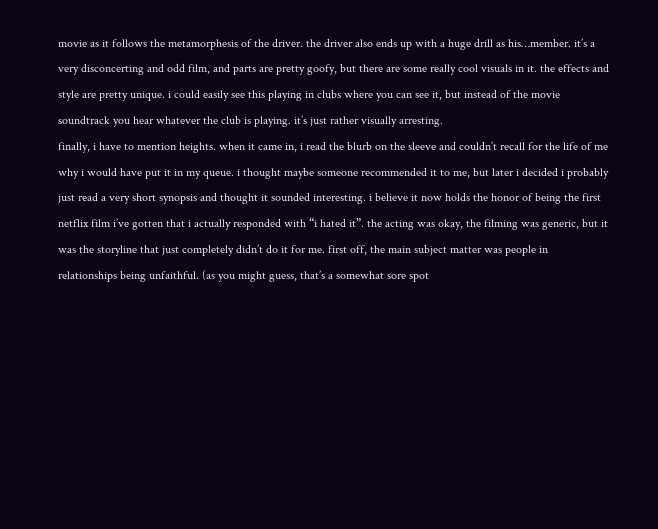movie as it follows the metamorphesis of the driver. the driver also ends up with a huge drill as his…member. it’s a very disconcerting and odd film, and parts are pretty goofy, but there are some really cool visuals in it. the effects and style are pretty unique. i could easily see this playing in clubs where you can see it, but instead of the movie soundtrack you hear whatever the club is playing. it’s just rather visually arresting.
finally, i have to mention heights. when it came in, i read the blurb on the sleeve and couldn’t recall for the life of me why i would have put it in my queue. i thought maybe someone recommended it to me, but later i decided i probably just read a very short synopsis and thought it sounded interesting. i believe it now holds the honor of being the first netflix film i’ve gotten that i actually responded with “i hated it”. the acting was okay, the filming was generic, but it was the storyline that just completely didn’t do it for me. first off, the main subject matter was people in relationships being unfaithful. (as you might guess, that’s a somewhat sore spot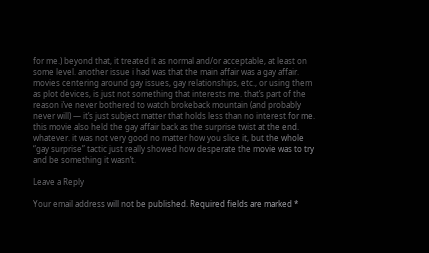for me.) beyond that, it treated it as normal and/or acceptable, at least on some level. another issue i had was that the main affair was a gay affair. movies centering around gay issues, gay relationships, etc., or using them as plot devices, is just not something that interests me. that’s part of the reason i’ve never bothered to watch brokeback mountain (and probably never will) — it’s just subject matter that holds less than no interest for me. this movie also held the gay affair back as the surprise twist at the end. whatever. it was not very good no matter how you slice it, but the whole “gay surprise” tactic just really showed how desperate the movie was to try and be something it wasn’t.

Leave a Reply

Your email address will not be published. Required fields are marked *